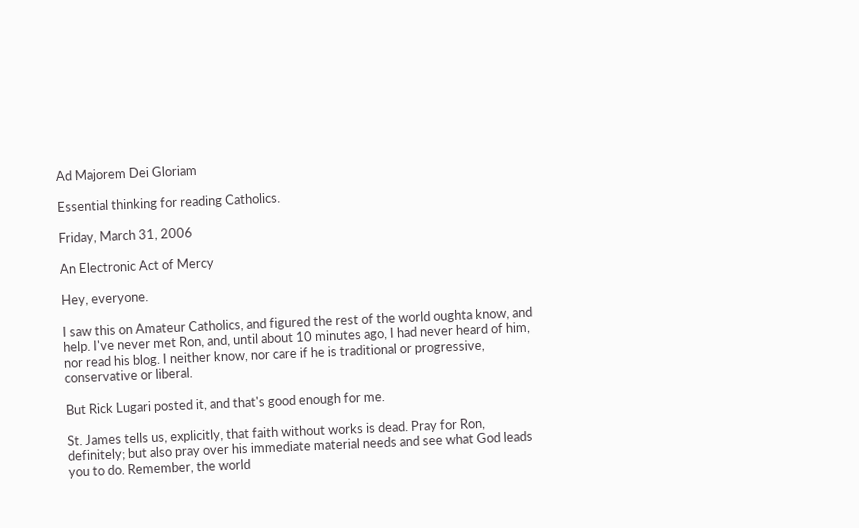Ad Majorem Dei Gloriam

Essential thinking for reading Catholics.

Friday, March 31, 2006

An Electronic Act of Mercy

Hey, everyone.

I saw this on Amateur Catholics, and figured the rest of the world oughta know, and help. I've never met Ron, and, until about 10 minutes ago, I had never heard of him, nor read his blog. I neither know, nor care if he is traditional or progressive, conservative or liberal.

But Rick Lugari posted it, and that's good enough for me.

St. James tells us, explicitly, that faith without works is dead. Pray for Ron, definitely; but also pray over his immediate material needs and see what God leads you to do. Remember, the world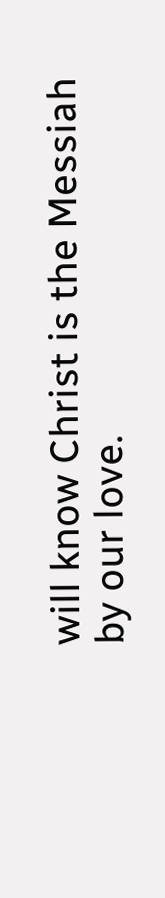will know Christ is the Messiah by our love.